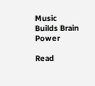Music Builds Brain Power

Read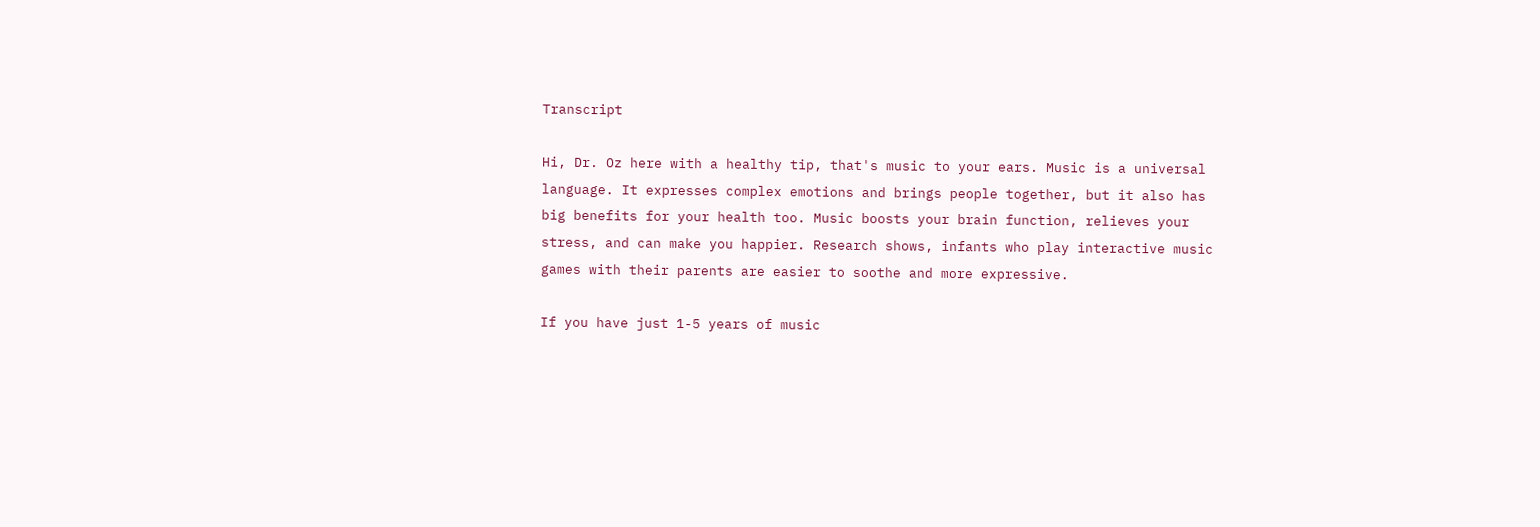Transcript

Hi, Dr. Oz here with a healthy tip, that's music to your ears. Music is a universal language. It expresses complex emotions and brings people together, but it also has big benefits for your health too. Music boosts your brain function, relieves your stress, and can make you happier. Research shows, infants who play interactive music games with their parents are easier to soothe and more expressive.

If you have just 1-5 years of music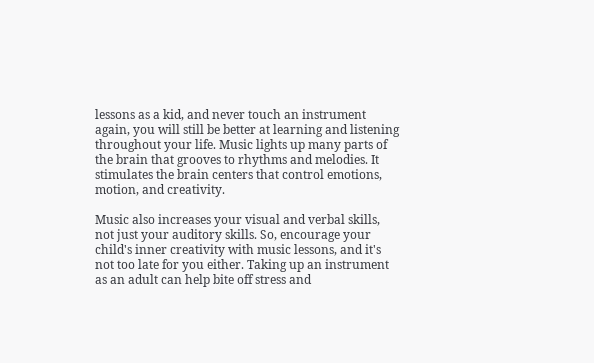lessons as a kid, and never touch an instrument again, you will still be better at learning and listening throughout your life. Music lights up many parts of the brain that grooves to rhythms and melodies. It stimulates the brain centers that control emotions, motion, and creativity.

Music also increases your visual and verbal skills, not just your auditory skills. So, encourage your child's inner creativity with music lessons, and it's not too late for you either. Taking up an instrument as an adult can help bite off stress and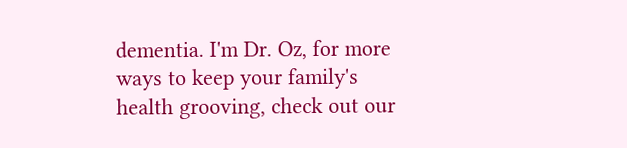dementia. I'm Dr. Oz, for more ways to keep your family's health grooving, check out our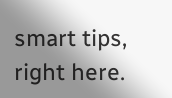smart tips, right here.